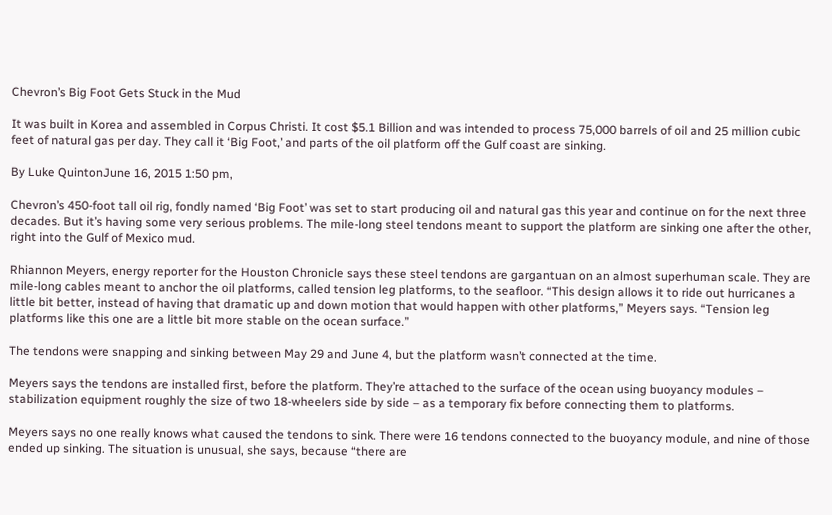Chevron’s Big Foot Gets Stuck in the Mud

It was built in Korea and assembled in Corpus Christi. It cost $5.1 Billion and was intended to process 75,000 barrels of oil and 25 million cubic feet of natural gas per day. They call it ‘Big Foot,’ and parts of the oil platform off the Gulf coast are sinking.

By Luke QuintonJune 16, 2015 1:50 pm,

Chevron’s 450-foot tall oil rig, fondly named ‘Big Foot’ was set to start producing oil and natural gas this year and continue on for the next three decades. But it’s having some very serious problems. The mile-long steel tendons meant to support the platform are sinking one after the other, right into the Gulf of Mexico mud.

Rhiannon Meyers, energy reporter for the Houston Chronicle says these steel tendons are gargantuan on an almost superhuman scale. They are mile-long cables meant to anchor the oil platforms, called tension leg platforms, to the seafloor. “This design allows it to ride out hurricanes a little bit better, instead of having that dramatic up and down motion that would happen with other platforms,” Meyers says. “Tension leg platforms like this one are a little bit more stable on the ocean surface.”

The tendons were snapping and sinking between May 29 and June 4, but the platform wasn’t connected at the time.

Meyers says the tendons are installed first, before the platform. They’re attached to the surface of the ocean using buoyancy modules – stabilization equipment roughly the size of two 18-wheelers side by side – as a temporary fix before connecting them to platforms.

Meyers says no one really knows what caused the tendons to sink. There were 16 tendons connected to the buoyancy module, and nine of those ended up sinking. The situation is unusual, she says, because “there are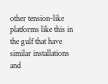other tension-like platforms like this in the gulf that have similar installations and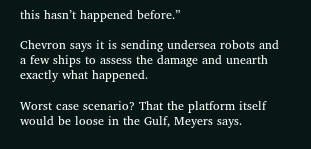this hasn’t happened before.”

Chevron says it is sending undersea robots and a few ships to assess the damage and unearth exactly what happened.

Worst case scenario? That the platform itself would be loose in the Gulf, Meyers says.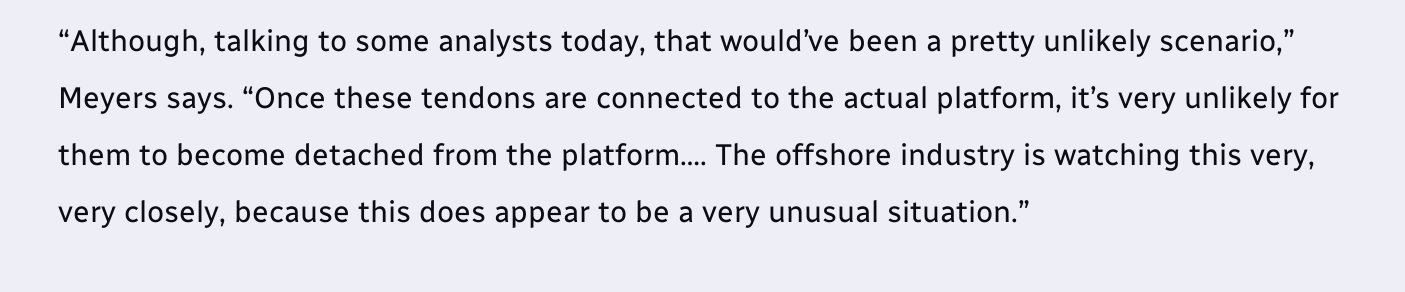“Although, talking to some analysts today, that would’ve been a pretty unlikely scenario,” Meyers says. “Once these tendons are connected to the actual platform, it’s very unlikely for them to become detached from the platform…. The offshore industry is watching this very, very closely, because this does appear to be a very unusual situation.”